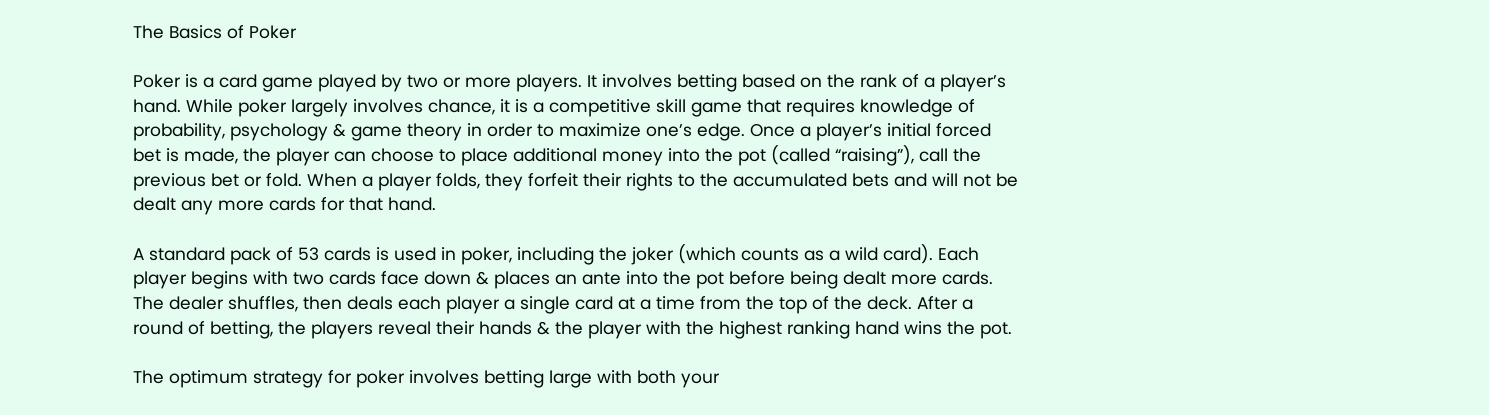The Basics of Poker

Poker is a card game played by two or more players. It involves betting based on the rank of a player’s hand. While poker largely involves chance, it is a competitive skill game that requires knowledge of probability, psychology & game theory in order to maximize one’s edge. Once a player’s initial forced bet is made, the player can choose to place additional money into the pot (called “raising”), call the previous bet or fold. When a player folds, they forfeit their rights to the accumulated bets and will not be dealt any more cards for that hand.

A standard pack of 53 cards is used in poker, including the joker (which counts as a wild card). Each player begins with two cards face down & places an ante into the pot before being dealt more cards. The dealer shuffles, then deals each player a single card at a time from the top of the deck. After a round of betting, the players reveal their hands & the player with the highest ranking hand wins the pot.

The optimum strategy for poker involves betting large with both your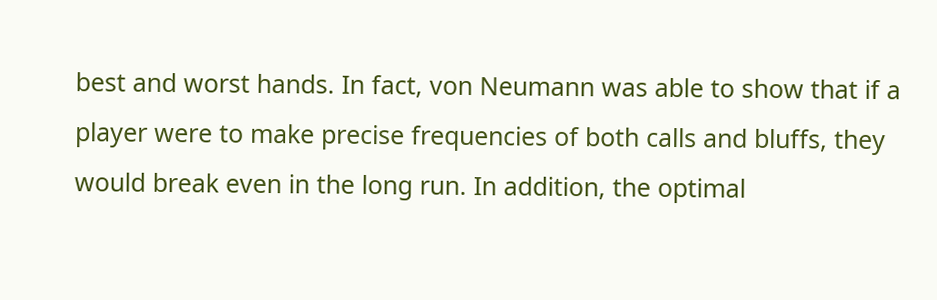best and worst hands. In fact, von Neumann was able to show that if a player were to make precise frequencies of both calls and bluffs, they would break even in the long run. In addition, the optimal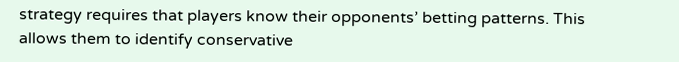strategy requires that players know their opponents’ betting patterns. This allows them to identify conservative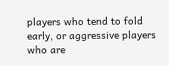players who tend to fold early, or aggressive players who are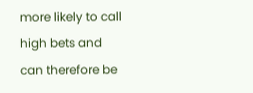more likely to call high bets and can therefore be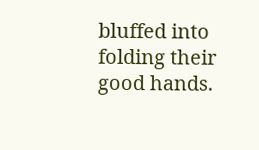bluffed into folding their good hands.